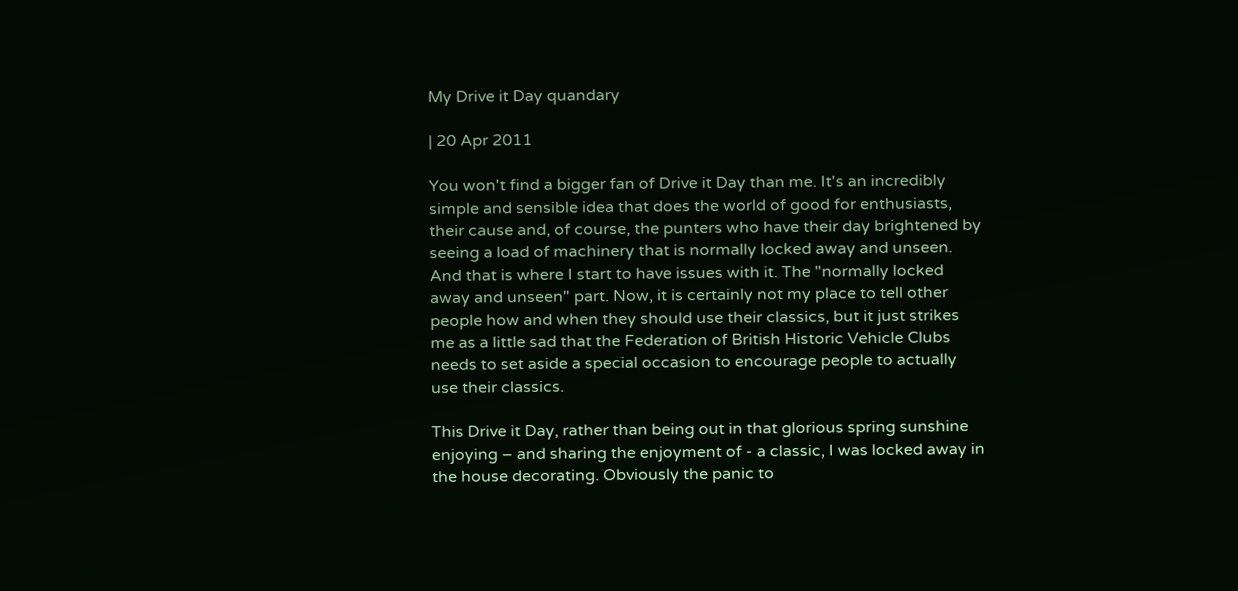My Drive it Day quandary

| 20 Apr 2011

You won't find a bigger fan of Drive it Day than me. It's an incredibly simple and sensible idea that does the world of good for enthusiasts, their cause and, of course, the punters who have their day brightened by seeing a load of machinery that is normally locked away and unseen. And that is where I start to have issues with it. The "normally locked away and unseen" part. Now, it is certainly not my place to tell other people how and when they should use their classics, but it just strikes me as a little sad that the Federation of British Historic Vehicle Clubs needs to set aside a special occasion to encourage people to actually use their classics.

This Drive it Day, rather than being out in that glorious spring sunshine enjoying – and sharing the enjoyment of - a classic, I was locked away in the house decorating. Obviously the panic to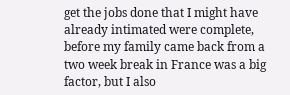get the jobs done that I might have already intimated were complete, before my family came back from a two week break in France was a big factor, but I also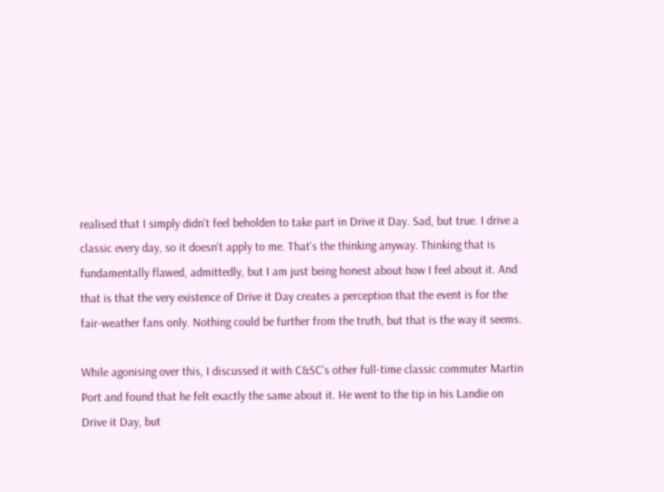realised that I simply didn't feel beholden to take part in Drive it Day. Sad, but true. I drive a classic every day, so it doesn't apply to me. That's the thinking anyway. Thinking that is fundamentally flawed, admittedly, but I am just being honest about how I feel about it. And that is that the very existence of Drive it Day creates a perception that the event is for the fair-weather fans only. Nothing could be further from the truth, but that is the way it seems.

While agonising over this, I discussed it with C&SC's other full-time classic commuter Martin Port and found that he felt exactly the same about it. He went to the tip in his Landie on Drive it Day, but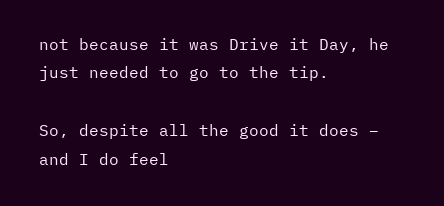not because it was Drive it Day, he just needed to go to the tip.

So, despite all the good it does – and I do feel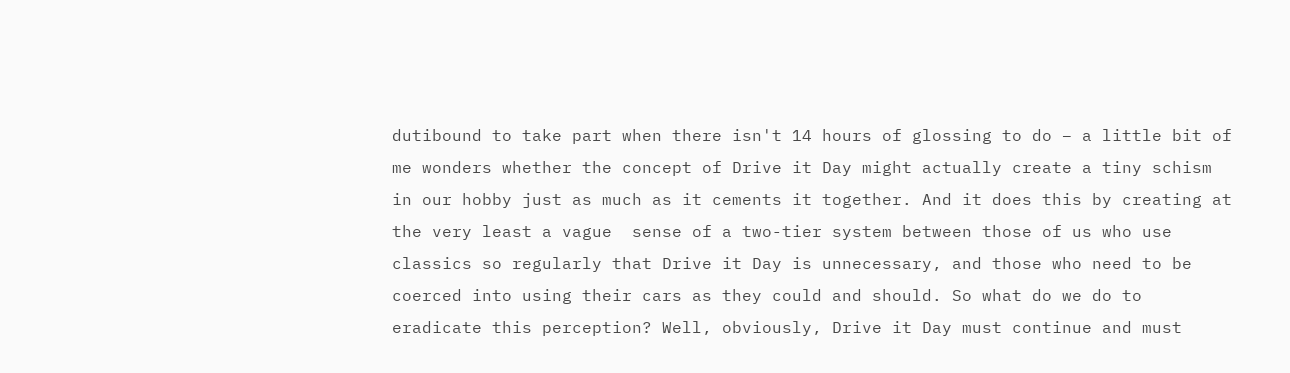dutibound to take part when there isn't 14 hours of glossing to do – a little bit of me wonders whether the concept of Drive it Day might actually create a tiny schism in our hobby just as much as it cements it together. And it does this by creating at the very least a vague  sense of a two-tier system between those of us who use classics so regularly that Drive it Day is unnecessary, and those who need to be coerced into using their cars as they could and should. So what do we do to eradicate this perception? Well, obviously, Drive it Day must continue and must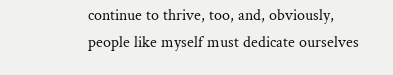continue to thrive, too, and, obviously, people like myself must dedicate ourselves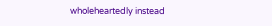wholeheartedly instead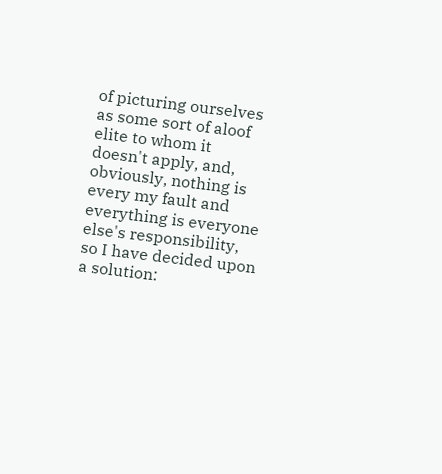of picturing ourselves as some sort of aloof elite to whom it doesn't apply, and, obviously, nothing is every my fault and everything is everyone else's responsibility, so I have decided upon a solution: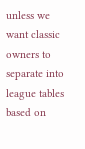unless we want classic owners to separate into league tables based on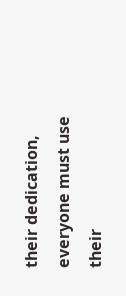their dedication, everyone must use their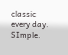classic every day. SImple.